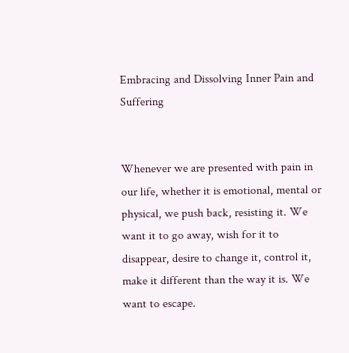Embracing and Dissolving Inner Pain and Suffering


Whenever we are presented with pain in our life, whether it is emotional, mental or physical, we push back, resisting it. We want it to go away, wish for it to disappear, desire to change it, control it, make it different than the way it is. We want to escape.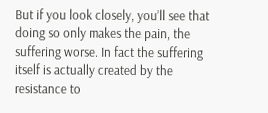But if you look closely, you’ll see that doing so only makes the pain, the suffering worse. In fact the suffering itself is actually created by the resistance to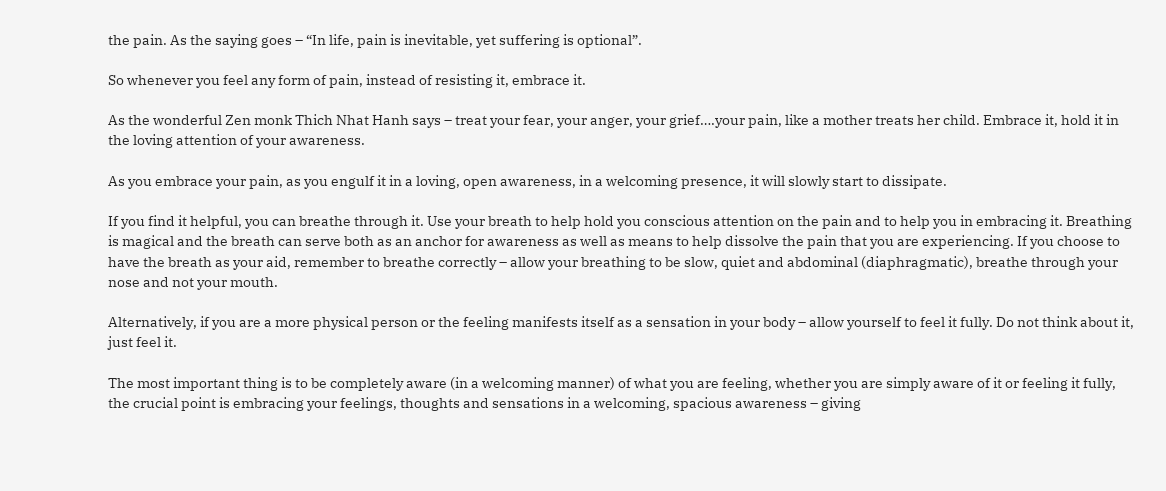the pain. As the saying goes – “In life, pain is inevitable, yet suffering is optional”.

So whenever you feel any form of pain, instead of resisting it, embrace it.

As the wonderful Zen monk Thich Nhat Hanh says – treat your fear, your anger, your grief….your pain, like a mother treats her child. Embrace it, hold it in the loving attention of your awareness.

As you embrace your pain, as you engulf it in a loving, open awareness, in a welcoming presence, it will slowly start to dissipate.

If you find it helpful, you can breathe through it. Use your breath to help hold you conscious attention on the pain and to help you in embracing it. Breathing is magical and the breath can serve both as an anchor for awareness as well as means to help dissolve the pain that you are experiencing. If you choose to have the breath as your aid, remember to breathe correctly – allow your breathing to be slow, quiet and abdominal (diaphragmatic), breathe through your nose and not your mouth.

Alternatively, if you are a more physical person or the feeling manifests itself as a sensation in your body – allow yourself to feel it fully. Do not think about it, just feel it.

The most important thing is to be completely aware (in a welcoming manner) of what you are feeling, whether you are simply aware of it or feeling it fully, the crucial point is embracing your feelings, thoughts and sensations in a welcoming, spacious awareness – giving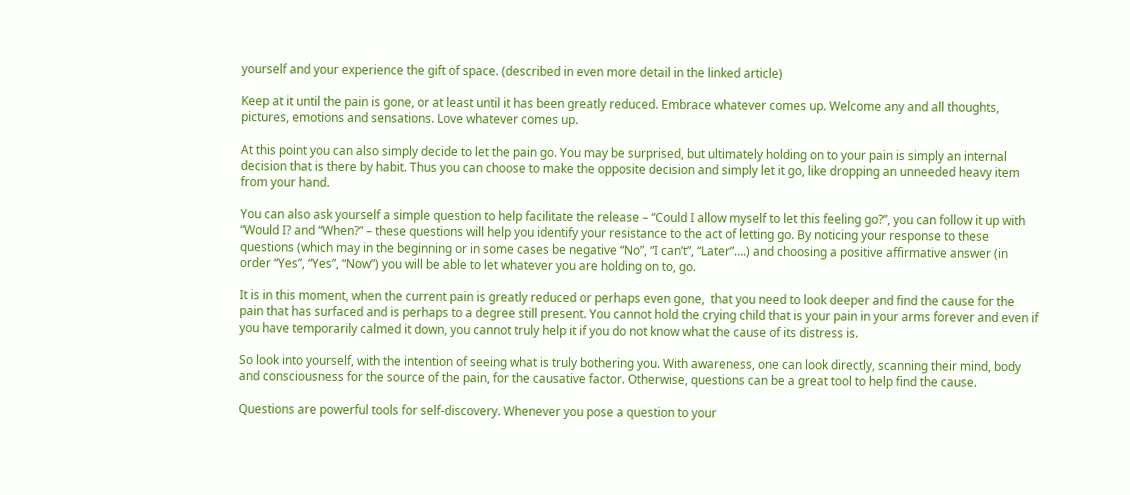yourself and your experience the gift of space. (described in even more detail in the linked article)

Keep at it until the pain is gone, or at least until it has been greatly reduced. Embrace whatever comes up. Welcome any and all thoughts, pictures, emotions and sensations. Love whatever comes up.

At this point you can also simply decide to let the pain go. You may be surprised, but ultimately holding on to your pain is simply an internal decision that is there by habit. Thus you can choose to make the opposite decision and simply let it go, like dropping an unneeded heavy item from your hand.

You can also ask yourself a simple question to help facilitate the release – “Could I allow myself to let this feeling go?”, you can follow it up with “Would I? and “When?” – these questions will help you identify your resistance to the act of letting go. By noticing your response to these questions (which may in the beginning or in some cases be negative “No”, “I can’t”, “Later”….) and choosing a positive affirmative answer (in order “Yes”, “Yes”, “Now”) you will be able to let whatever you are holding on to, go.

It is in this moment, when the current pain is greatly reduced or perhaps even gone,  that you need to look deeper and find the cause for the pain that has surfaced and is perhaps to a degree still present. You cannot hold the crying child that is your pain in your arms forever and even if you have temporarily calmed it down, you cannot truly help it if you do not know what the cause of its distress is.

So look into yourself, with the intention of seeing what is truly bothering you. With awareness, one can look directly, scanning their mind, body and consciousness for the source of the pain, for the causative factor. Otherwise, questions can be a great tool to help find the cause.

Questions are powerful tools for self-discovery. Whenever you pose a question to your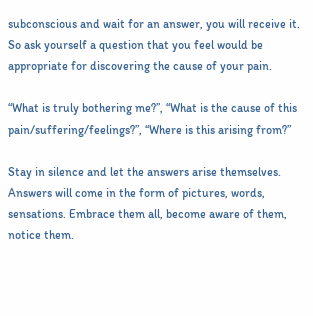subconscious and wait for an answer, you will receive it. So ask yourself a question that you feel would be appropriate for discovering the cause of your pain.

“What is truly bothering me?”, “What is the cause of this pain/suffering/feelings?”, “Where is this arising from?”

Stay in silence and let the answers arise themselves. Answers will come in the form of pictures, words, sensations. Embrace them all, become aware of them, notice them.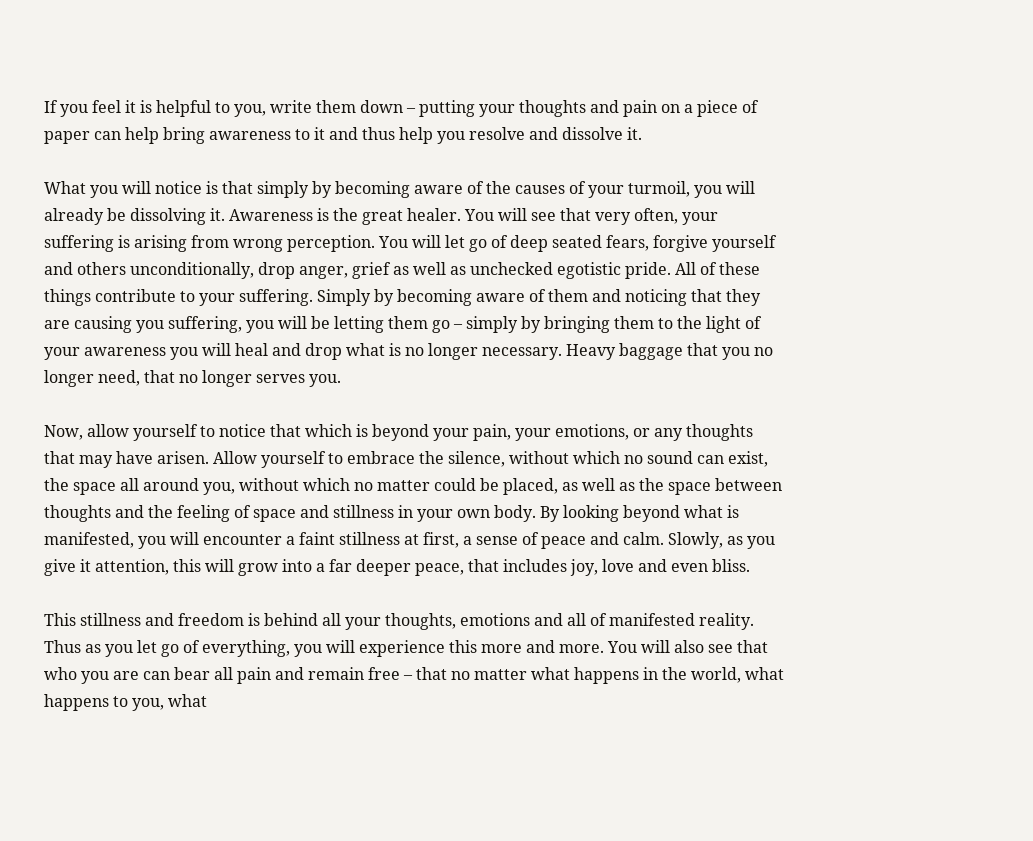If you feel it is helpful to you, write them down – putting your thoughts and pain on a piece of paper can help bring awareness to it and thus help you resolve and dissolve it.

What you will notice is that simply by becoming aware of the causes of your turmoil, you will already be dissolving it. Awareness is the great healer. You will see that very often, your suffering is arising from wrong perception. You will let go of deep seated fears, forgive yourself and others unconditionally, drop anger, grief as well as unchecked egotistic pride. All of these things contribute to your suffering. Simply by becoming aware of them and noticing that they are causing you suffering, you will be letting them go – simply by bringing them to the light of your awareness you will heal and drop what is no longer necessary. Heavy baggage that you no longer need, that no longer serves you.

Now, allow yourself to notice that which is beyond your pain, your emotions, or any thoughts that may have arisen. Allow yourself to embrace the silence, without which no sound can exist, the space all around you, without which no matter could be placed, as well as the space between thoughts and the feeling of space and stillness in your own body. By looking beyond what is manifested, you will encounter a faint stillness at first, a sense of peace and calm. Slowly, as you give it attention, this will grow into a far deeper peace, that includes joy, love and even bliss.

This stillness and freedom is behind all your thoughts, emotions and all of manifested reality. Thus as you let go of everything, you will experience this more and more. You will also see that who you are can bear all pain and remain free – that no matter what happens in the world, what happens to you, what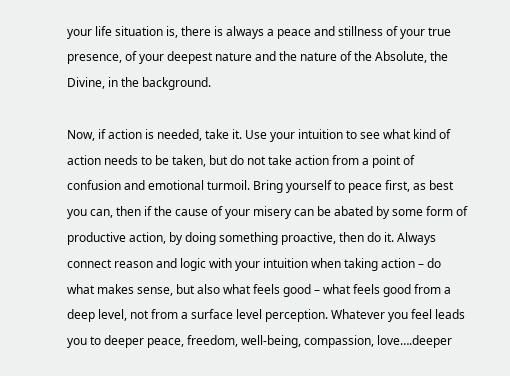your life situation is, there is always a peace and stillness of your true presence, of your deepest nature and the nature of the Absolute, the Divine, in the background.

Now, if action is needed, take it. Use your intuition to see what kind of action needs to be taken, but do not take action from a point of confusion and emotional turmoil. Bring yourself to peace first, as best you can, then if the cause of your misery can be abated by some form of productive action, by doing something proactive, then do it. Always connect reason and logic with your intuition when taking action – do what makes sense, but also what feels good – what feels good from a deep level, not from a surface level perception. Whatever you feel leads you to deeper peace, freedom, well-being, compassion, love….deeper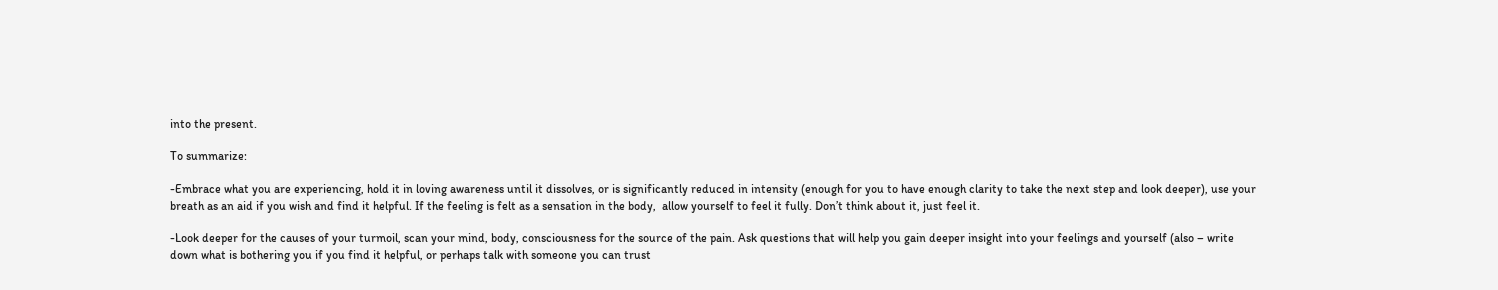into the present.

To summarize:

-Embrace what you are experiencing, hold it in loving awareness until it dissolves, or is significantly reduced in intensity (enough for you to have enough clarity to take the next step and look deeper), use your breath as an aid if you wish and find it helpful. If the feeling is felt as a sensation in the body,  allow yourself to feel it fully. Don’t think about it, just feel it.

-Look deeper for the causes of your turmoil, scan your mind, body, consciousness for the source of the pain. Ask questions that will help you gain deeper insight into your feelings and yourself (also – write down what is bothering you if you find it helpful, or perhaps talk with someone you can trust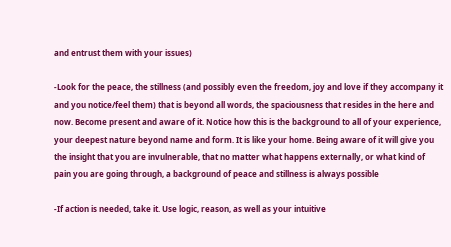and entrust them with your issues)

-Look for the peace, the stillness (and possibly even the freedom, joy and love if they accompany it and you notice/feel them) that is beyond all words, the spaciousness that resides in the here and now. Become present and aware of it. Notice how this is the background to all of your experience, your deepest nature beyond name and form. It is like your home. Being aware of it will give you the insight that you are invulnerable, that no matter what happens externally, or what kind of pain you are going through, a background of peace and stillness is always possible

-If action is needed, take it. Use logic, reason, as well as your intuitive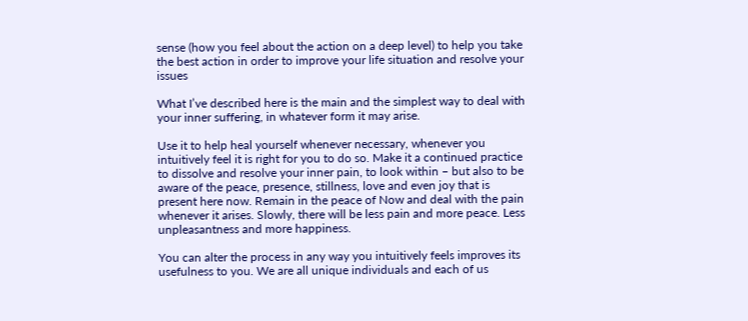sense (how you feel about the action on a deep level) to help you take the best action in order to improve your life situation and resolve your issues

What I’ve described here is the main and the simplest way to deal with your inner suffering, in whatever form it may arise.

Use it to help heal yourself whenever necessary, whenever you intuitively feel it is right for you to do so. Make it a continued practice to dissolve and resolve your inner pain, to look within – but also to be aware of the peace, presence, stillness, love and even joy that is present here now. Remain in the peace of Now and deal with the pain whenever it arises. Slowly, there will be less pain and more peace. Less unpleasantness and more happiness.

You can alter the process in any way you intuitively feels improves its usefulness to you. We are all unique individuals and each of us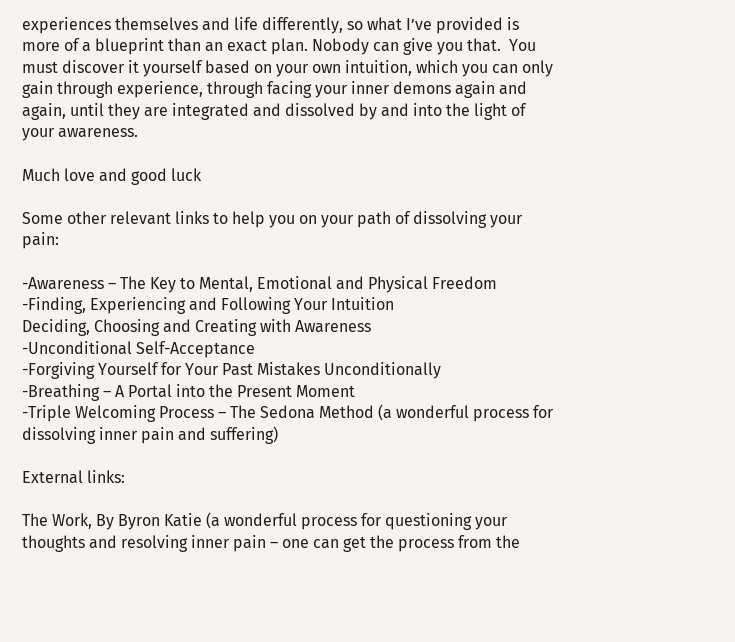experiences themselves and life differently, so what I’ve provided is more of a blueprint than an exact plan. Nobody can give you that.  You must discover it yourself based on your own intuition, which you can only gain through experience, through facing your inner demons again and again, until they are integrated and dissolved by and into the light of your awareness.

Much love and good luck

Some other relevant links to help you on your path of dissolving your pain:

-Awareness – The Key to Mental, Emotional and Physical Freedom
-Finding, Experiencing and Following Your Intuition
Deciding, Choosing and Creating with Awareness
-Unconditional Self-Acceptance
-Forgiving Yourself for Your Past Mistakes Unconditionally
-Breathing – A Portal into the Present Moment
-Triple Welcoming Process – The Sedona Method (a wonderful process for dissolving inner pain and suffering)

External links:

The Work, By Byron Katie (a wonderful process for questioning your thoughts and resolving inner pain – one can get the process from the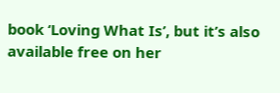book ‘Loving What Is’, but it’s also available free on her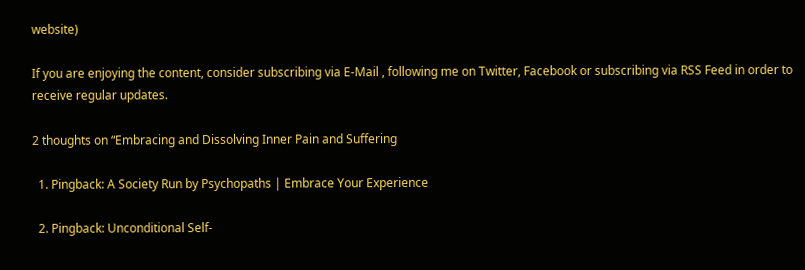website)

If you are enjoying the content, consider subscribing via E-Mail , following me on Twitter, Facebook or subscribing via RSS Feed in order to receive regular updates.

2 thoughts on “Embracing and Dissolving Inner Pain and Suffering

  1. Pingback: A Society Run by Psychopaths | Embrace Your Experience

  2. Pingback: Unconditional Self-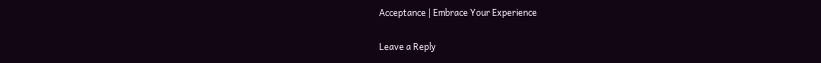Acceptance | Embrace Your Experience

Leave a Reply